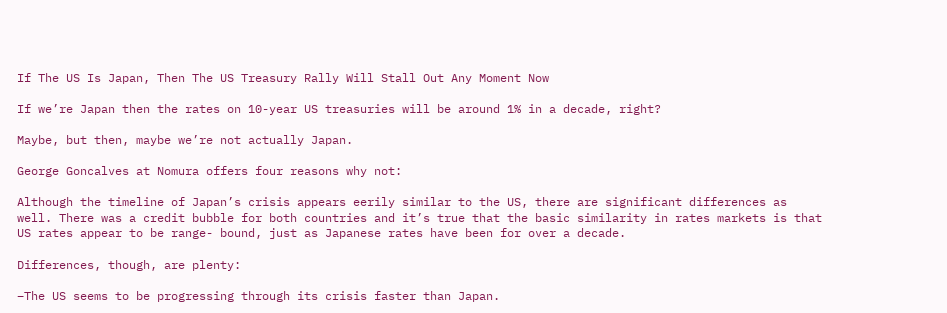If The US Is Japan, Then The US Treasury Rally Will Stall Out Any Moment Now

If we’re Japan then the rates on 10-year US treasuries will be around 1% in a decade, right?

Maybe, but then, maybe we’re not actually Japan.

George Goncalves at Nomura offers four reasons why not:

Although the timeline of Japan’s crisis appears eerily similar to the US, there are significant differences as well. There was a credit bubble for both countries and it’s true that the basic similarity in rates markets is that US rates appear to be range- bound, just as Japanese rates have been for over a decade.

Differences, though, are plenty:

–The US seems to be progressing through its crisis faster than Japan.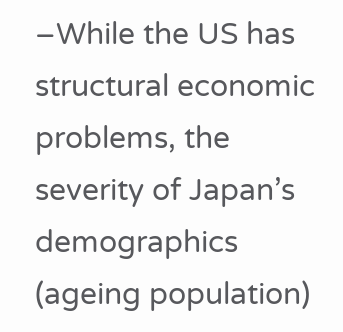–While the US has structural economic problems, the severity of Japan’s demographics (ageing population)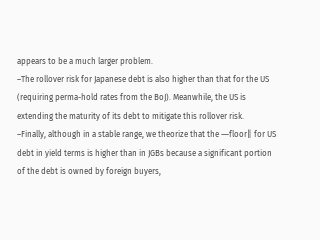appears to be a much larger problem.
–The rollover risk for Japanese debt is also higher than that for the US (requiring perma-hold rates from the BoJ). Meanwhile, the US is extending the maturity of its debt to mitigate this rollover risk.
–Finally, although in a stable range, we theorize that the ―floor‖ for US debt in yield terms is higher than in JGBs because a significant portion of the debt is owned by foreign buyers,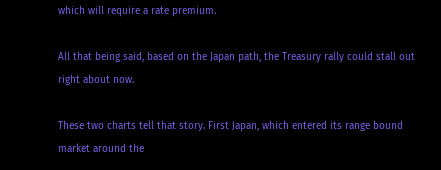which will require a rate premium.

All that being said, based on the Japan path, the Treasury rally could stall out right about now.

These two charts tell that story. First Japan, which entered its range bound market around the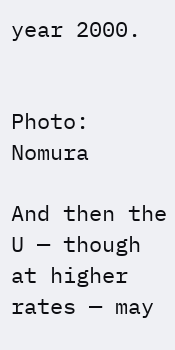year 2000.


Photo: Nomura

And then the U — though at higher rates — may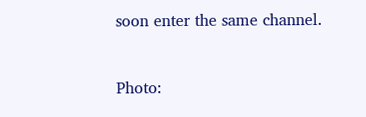soon enter the same channel.


Photo: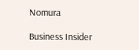Nomura

Business Insider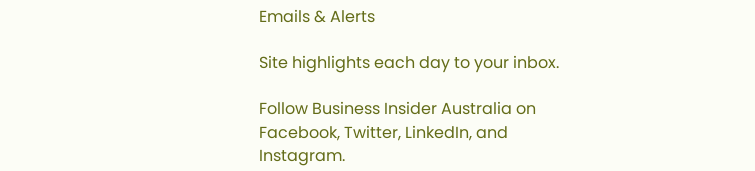Emails & Alerts

Site highlights each day to your inbox.

Follow Business Insider Australia on Facebook, Twitter, LinkedIn, and Instagram.